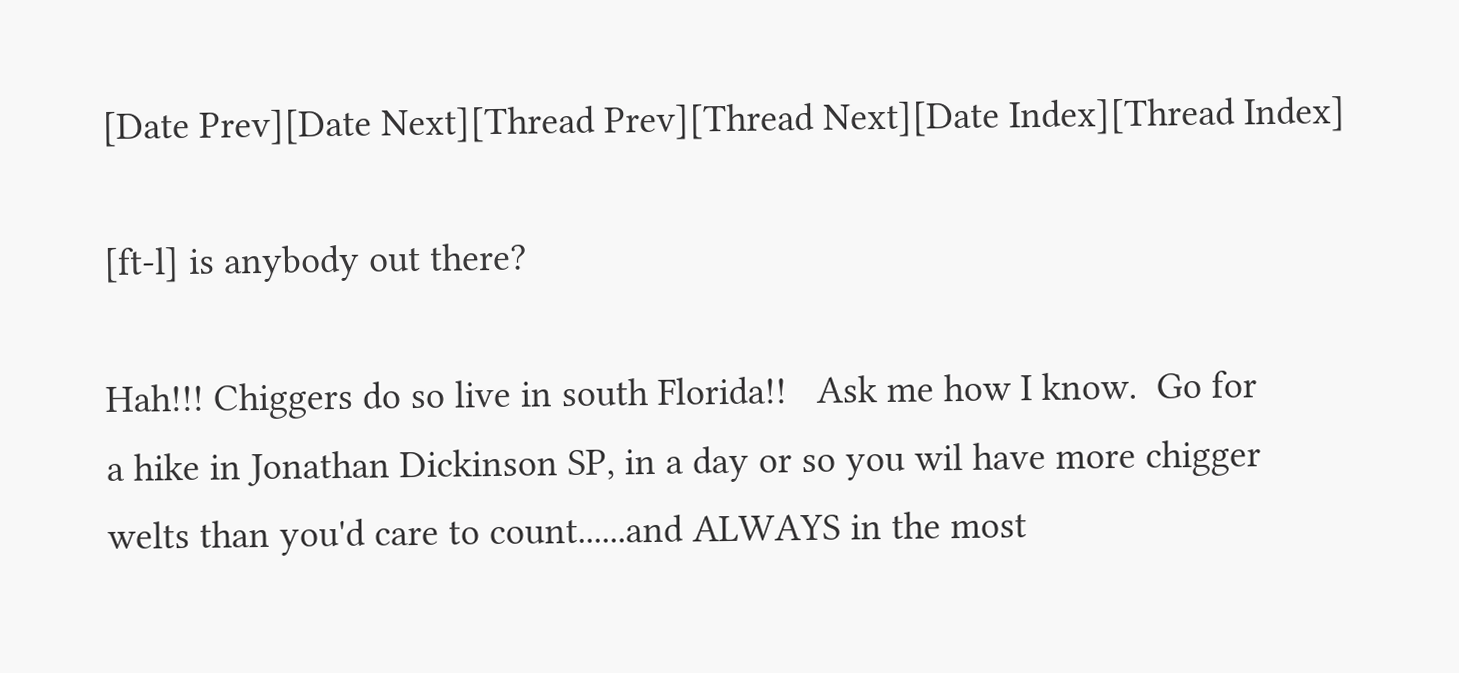[Date Prev][Date Next][Thread Prev][Thread Next][Date Index][Thread Index]

[ft-l] is anybody out there?

Hah!!! Chiggers do so live in south Florida!!   Ask me how I know.  Go for
a hike in Jonathan Dickinson SP, in a day or so you wil have more chigger
welts than you'd care to count......and ALWAYS in the most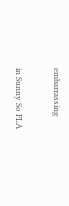embarrassing

in Sunny So FLA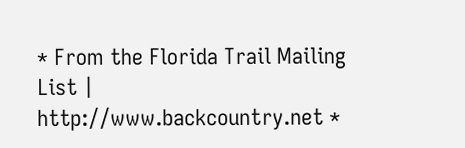* From the Florida Trail Mailing List | http://www.backcountry.net *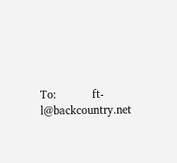To:            ft-l@backcountry.net